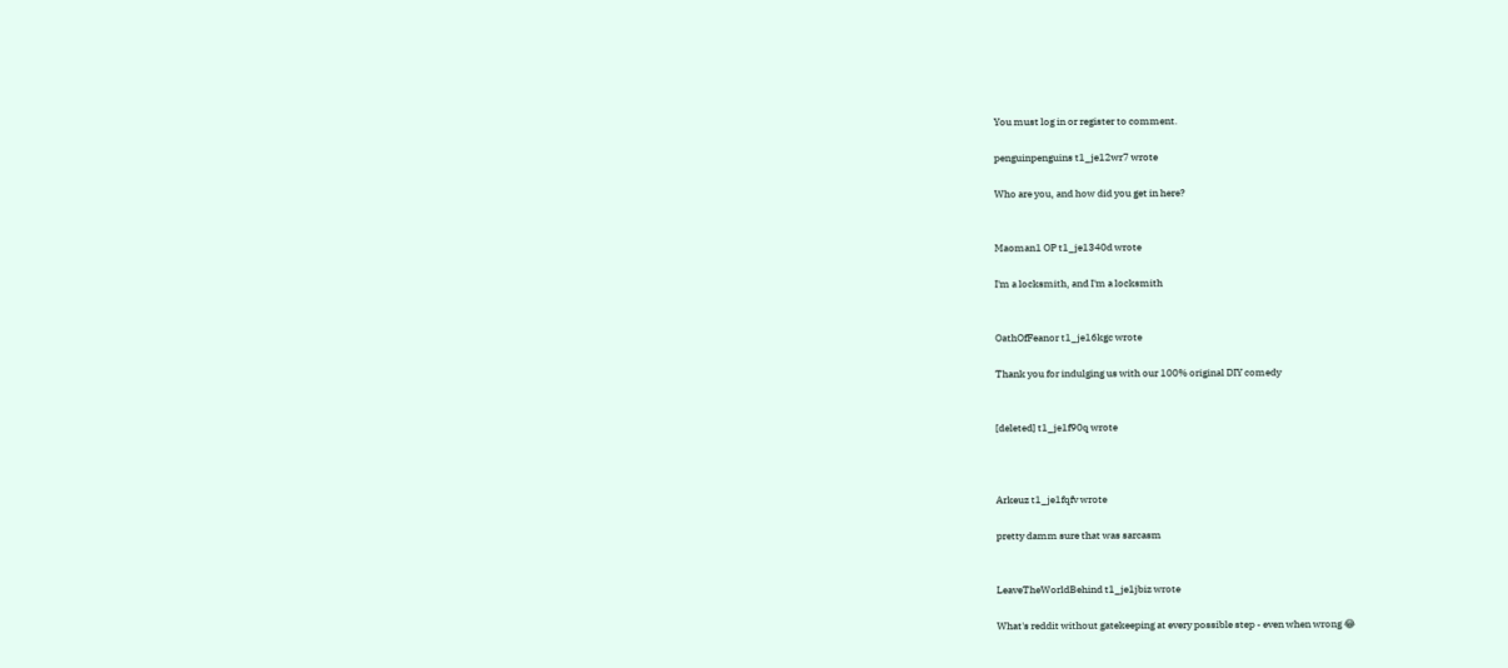You must log in or register to comment.

penguinpenguins t1_je12wr7 wrote

Who are you, and how did you get in here?


Maoman1 OP t1_je1340d wrote

I'm a locksmith, and I'm a locksmith


OathOfFeanor t1_je16kgc wrote

Thank you for indulging us with our 100% original DIY comedy


[deleted] t1_je1f90q wrote



Arkeuz t1_je1fqfv wrote

pretty damm sure that was sarcasm


LeaveTheWorldBehind t1_je1jbiz wrote

What's reddit without gatekeeping at every possible step - even when wrong 😂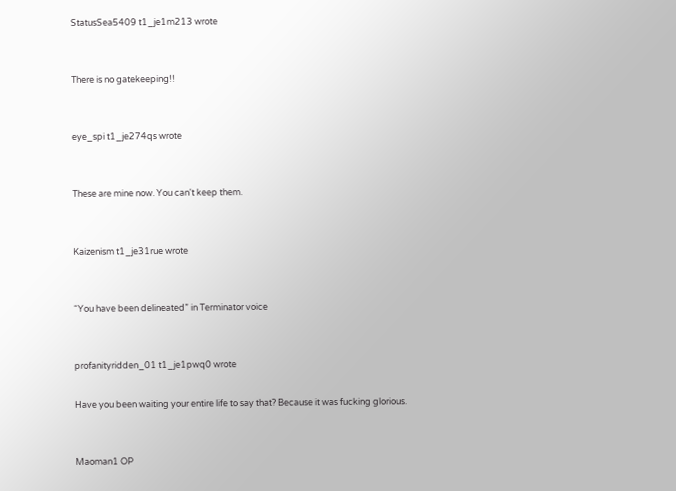StatusSea5409 t1_je1m213 wrote


There is no gatekeeping!!


eye_spi t1_je274qs wrote


These are mine now. You can't keep them.


Kaizenism t1_je31rue wrote


“You have been delineated” in Terminator voice


profanityridden_01 t1_je1pwq0 wrote

Have you been waiting your entire life to say that? Because it was fucking glorious.


Maoman1 OP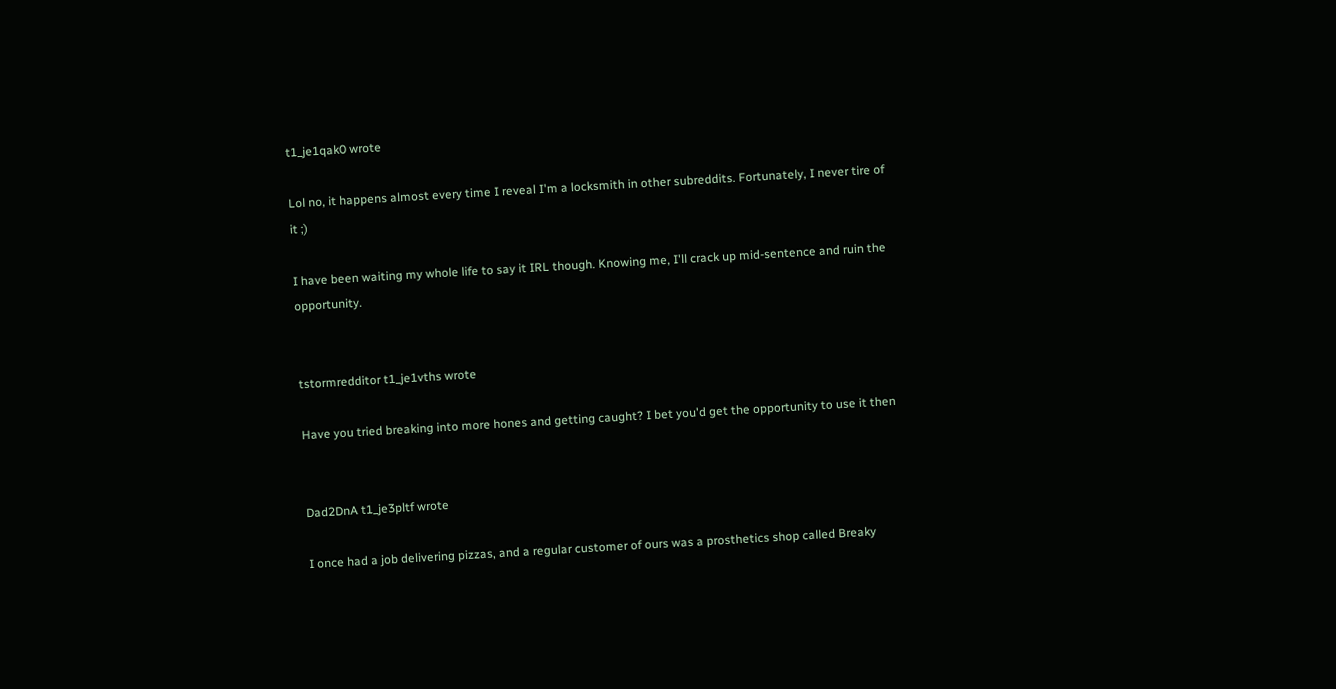t1_je1qak0 wrote

Lol no, it happens almost every time I reveal I'm a locksmith in other subreddits. Fortunately, I never tire of it ;)

I have been waiting my whole life to say it IRL though. Knowing me, I'll crack up mid-sentence and ruin the opportunity.


tstormredditor t1_je1vths wrote

Have you tried breaking into more hones and getting caught? I bet you'd get the opportunity to use it then


Dad2DnA t1_je3pltf wrote

I once had a job delivering pizzas, and a regular customer of ours was a prosthetics shop called Breaky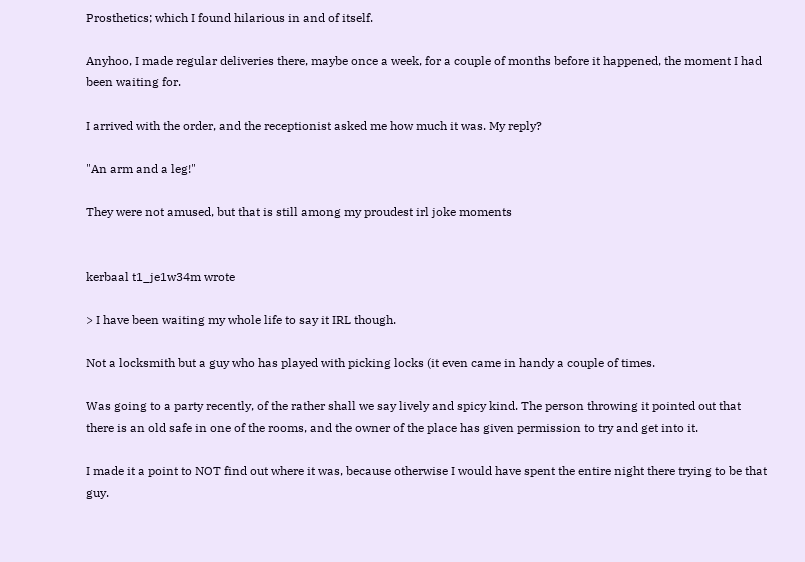Prosthetics; which I found hilarious in and of itself.

Anyhoo, I made regular deliveries there, maybe once a week, for a couple of months before it happened, the moment I had been waiting for.

I arrived with the order, and the receptionist asked me how much it was. My reply?

"An arm and a leg!"

They were not amused, but that is still among my proudest irl joke moments


kerbaal t1_je1w34m wrote

> I have been waiting my whole life to say it IRL though.

Not a locksmith but a guy who has played with picking locks (it even came in handy a couple of times.

Was going to a party recently, of the rather shall we say lively and spicy kind. The person throwing it pointed out that there is an old safe in one of the rooms, and the owner of the place has given permission to try and get into it.

I made it a point to NOT find out where it was, because otherwise I would have spent the entire night there trying to be that guy.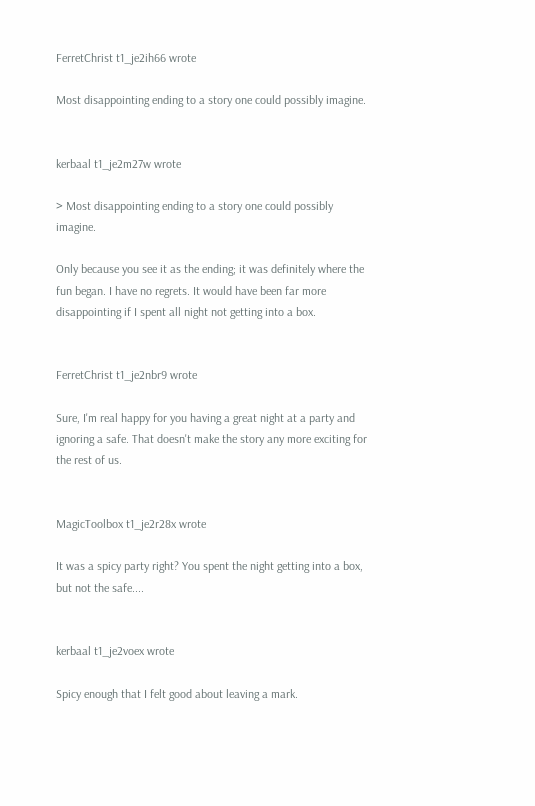FerretChrist t1_je2ih66 wrote

Most disappointing ending to a story one could possibly imagine.


kerbaal t1_je2m27w wrote

> Most disappointing ending to a story one could possibly imagine.

Only because you see it as the ending; it was definitely where the fun began. I have no regrets. It would have been far more disappointing if I spent all night not getting into a box.


FerretChrist t1_je2nbr9 wrote

Sure, I'm real happy for you having a great night at a party and ignoring a safe. That doesn't make the story any more exciting for the rest of us.


MagicToolbox t1_je2r28x wrote

It was a spicy party right? You spent the night getting into a box, but not the safe....


kerbaal t1_je2voex wrote

Spicy enough that I felt good about leaving a mark.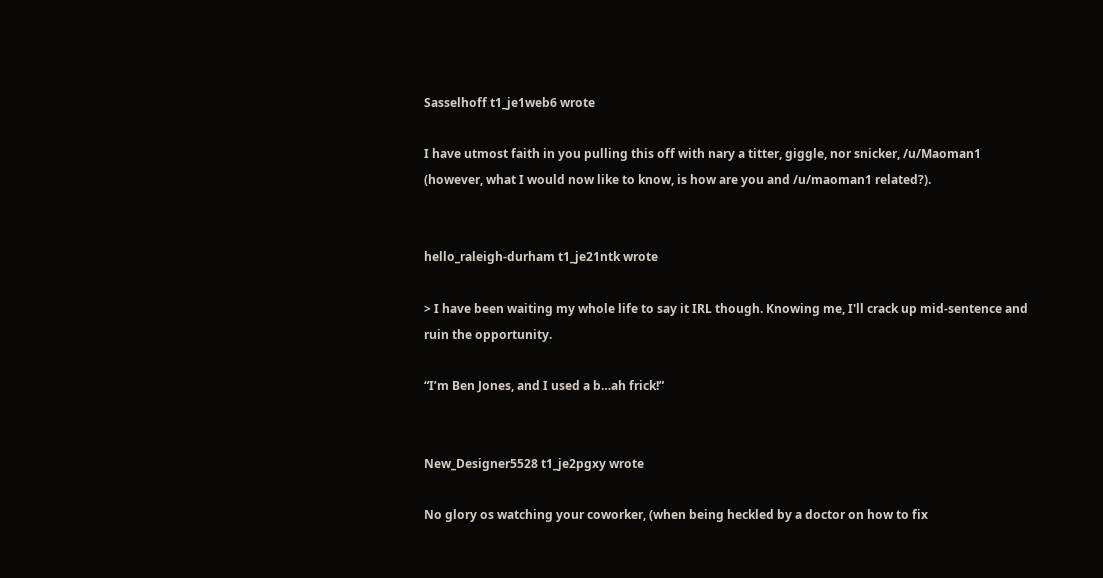Sasselhoff t1_je1web6 wrote

I have utmost faith in you pulling this off with nary a titter, giggle, nor snicker, /u/Maoman1 (however, what I would now like to know, is how are you and /u/maoman1 related?).


hello_raleigh-durham t1_je21ntk wrote

> I have been waiting my whole life to say it IRL though. Knowing me, I'll crack up mid-sentence and ruin the opportunity.

“I’m Ben Jones, and I used a b…ah frick!”


New_Designer5528 t1_je2pgxy wrote

No glory os watching your coworker, (when being heckled by a doctor on how to fix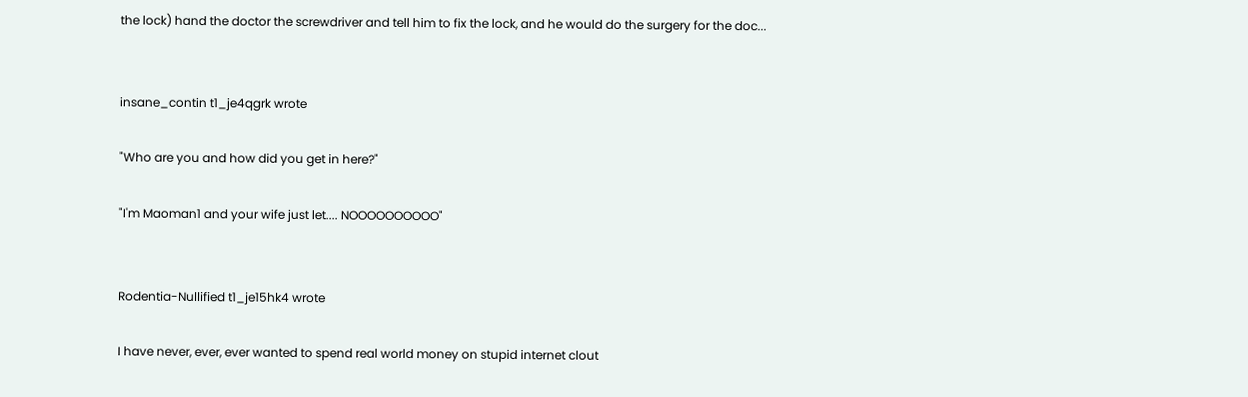the lock) hand the doctor the screwdriver and tell him to fix the lock, and he would do the surgery for the doc...


insane_contin t1_je4qgrk wrote

"Who are you and how did you get in here?"

"I'm Maoman1 and your wife just let.... NOOOOOOOOOO"


Rodentia-Nullified t1_je15hk4 wrote

I have never, ever, ever wanted to spend real world money on stupid internet clout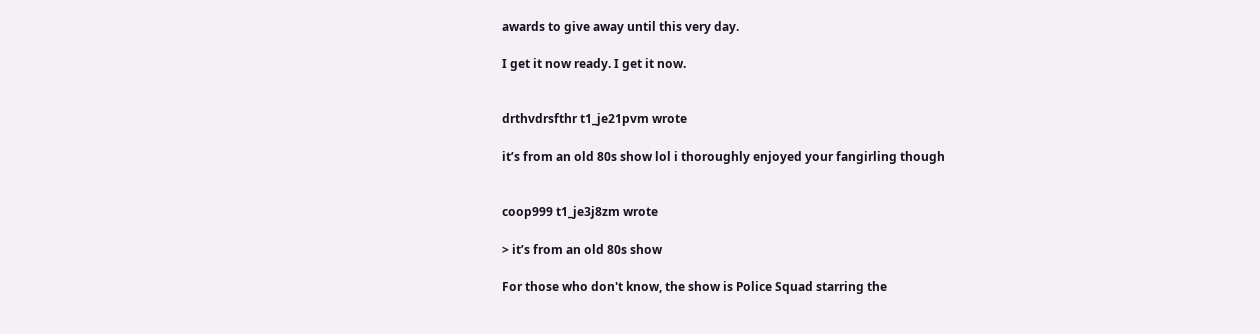awards to give away until this very day.

I get it now ready. I get it now.


drthvdrsfthr t1_je21pvm wrote

it’s from an old 80s show lol i thoroughly enjoyed your fangirling though


coop999 t1_je3j8zm wrote

> it’s from an old 80s show

For those who don't know, the show is Police Squad starring the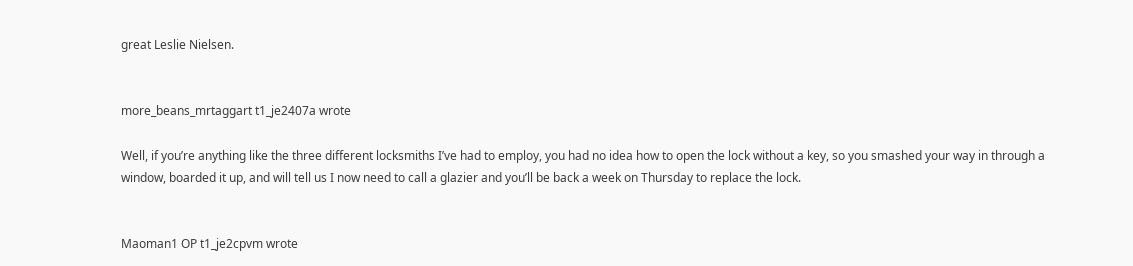great Leslie Nielsen.


more_beans_mrtaggart t1_je2407a wrote

Well, if you’re anything like the three different locksmiths I’ve had to employ, you had no idea how to open the lock without a key, so you smashed your way in through a window, boarded it up, and will tell us I now need to call a glazier and you’ll be back a week on Thursday to replace the lock.


Maoman1 OP t1_je2cpvm wrote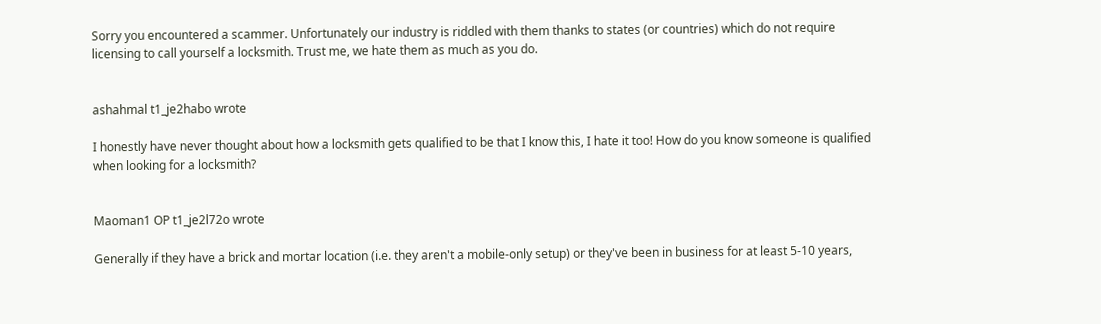Sorry you encountered a scammer. Unfortunately our industry is riddled with them thanks to states (or countries) which do not require licensing to call yourself a locksmith. Trust me, we hate them as much as you do.


ashahmal t1_je2habo wrote

I honestly have never thought about how a locksmith gets qualified to be that I know this, I hate it too! How do you know someone is qualified when looking for a locksmith?


Maoman1 OP t1_je2l72o wrote

Generally if they have a brick and mortar location (i.e. they aren't a mobile-only setup) or they've been in business for at least 5-10 years,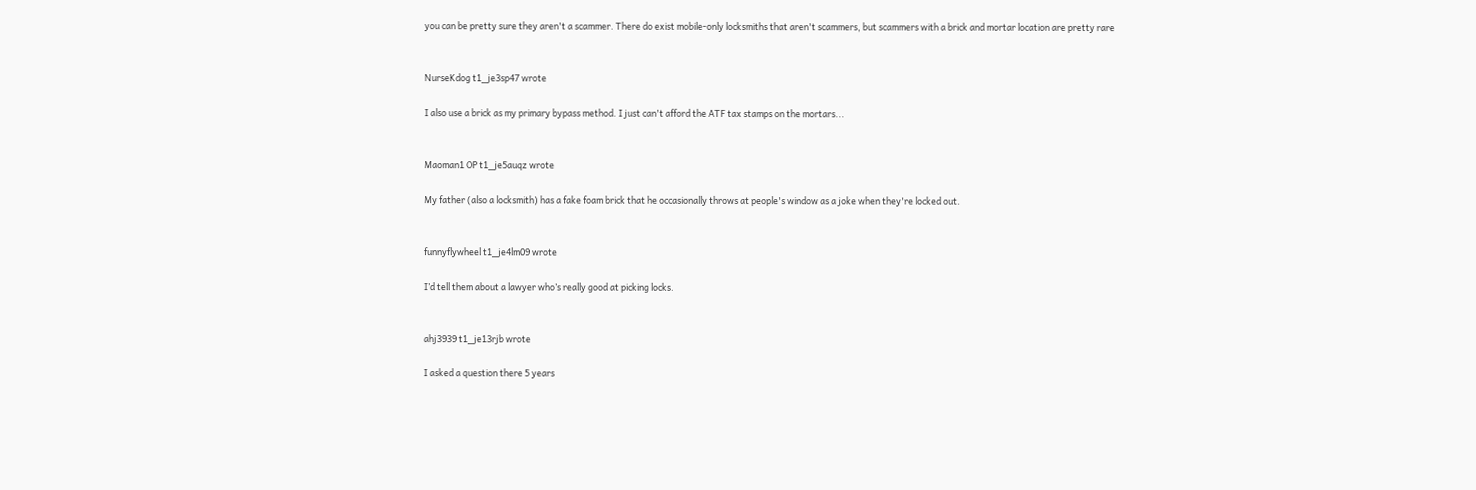you can be pretty sure they aren't a scammer. There do exist mobile-only locksmiths that aren't scammers, but scammers with a brick and mortar location are pretty rare


NurseKdog t1_je3sp47 wrote

I also use a brick as my primary bypass method. I just can't afford the ATF tax stamps on the mortars...


Maoman1 OP t1_je5auqz wrote

My father (also a locksmith) has a fake foam brick that he occasionally throws at people's window as a joke when they're locked out.


funnyflywheel t1_je4lm09 wrote

I’d tell them about a lawyer who’s really good at picking locks.


ahj3939 t1_je13rjb wrote

I asked a question there 5 years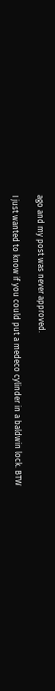ago and my post was never approved.

I just wanted to know if you could put a medeco cylinder in a baldwin lock. BTW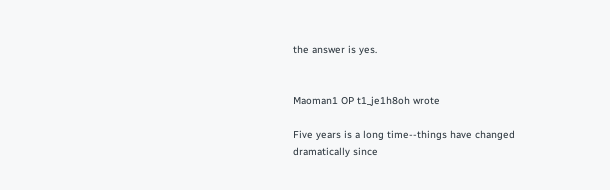the answer is yes.


Maoman1 OP t1_je1h8oh wrote

Five years is a long time--things have changed dramatically since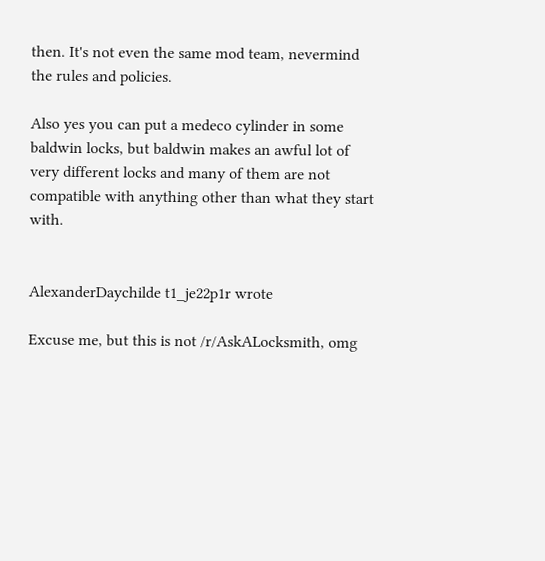then. It's not even the same mod team, nevermind the rules and policies.

Also yes you can put a medeco cylinder in some baldwin locks, but baldwin makes an awful lot of very different locks and many of them are not compatible with anything other than what they start with.


AlexanderDaychilde t1_je22p1r wrote

Excuse me, but this is not /r/AskALocksmith, omg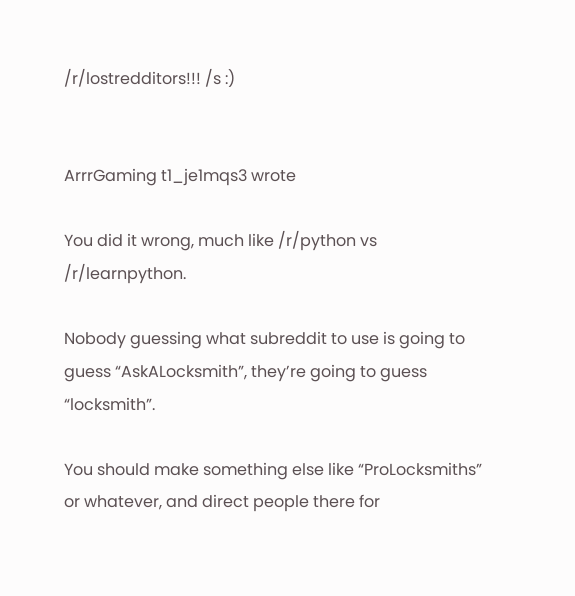/r/lostredditors!!! /s :)


ArrrGaming t1_je1mqs3 wrote

You did it wrong, much like /r/python vs /r/learnpython.

Nobody guessing what subreddit to use is going to guess “AskALocksmith”, they’re going to guess “locksmith”.

You should make something else like “ProLocksmiths” or whatever, and direct people there for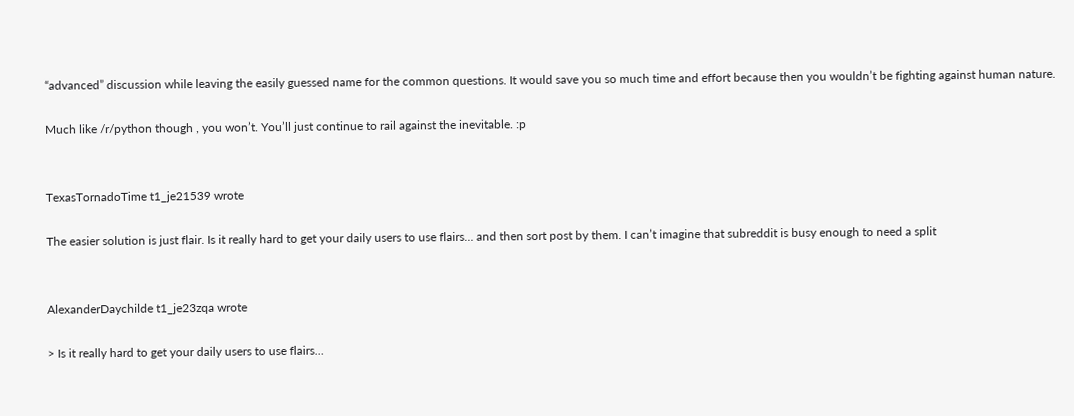“advanced” discussion while leaving the easily guessed name for the common questions. It would save you so much time and effort because then you wouldn’t be fighting against human nature.

Much like /r/python though , you won’t. You’ll just continue to rail against the inevitable. :p


TexasTornadoTime t1_je21539 wrote

The easier solution is just flair. Is it really hard to get your daily users to use flairs… and then sort post by them. I can’t imagine that subreddit is busy enough to need a split


AlexanderDaychilde t1_je23zqa wrote

> Is it really hard to get your daily users to use flairs…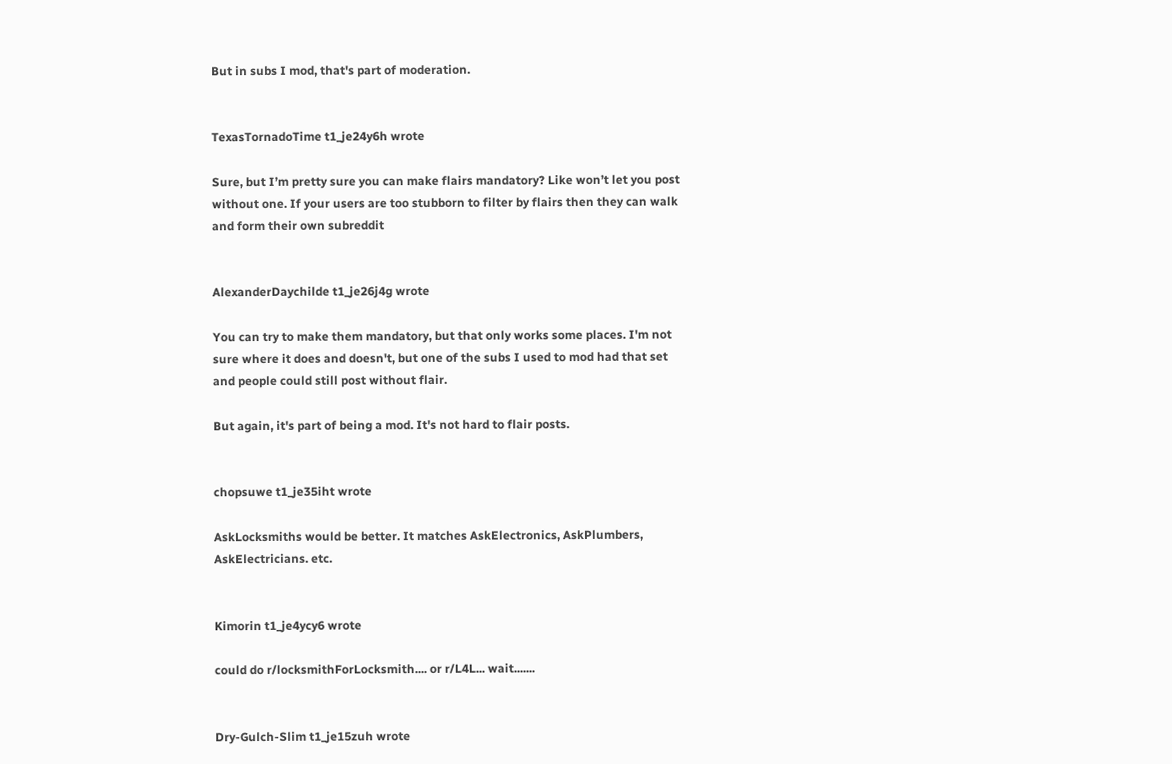But in subs I mod, that's part of moderation.


TexasTornadoTime t1_je24y6h wrote

Sure, but I’m pretty sure you can make flairs mandatory? Like won’t let you post without one. If your users are too stubborn to filter by flairs then they can walk and form their own subreddit


AlexanderDaychilde t1_je26j4g wrote

You can try to make them mandatory, but that only works some places. I'm not sure where it does and doesn't, but one of the subs I used to mod had that set and people could still post without flair.

But again, it's part of being a mod. It's not hard to flair posts.


chopsuwe t1_je35iht wrote

AskLocksmiths would be better. It matches AskElectronics, AskPlumbers, AskElectricians. etc.


Kimorin t1_je4ycy6 wrote

could do r/locksmithForLocksmith.... or r/L4L... wait.......


Dry-Gulch-Slim t1_je15zuh wrote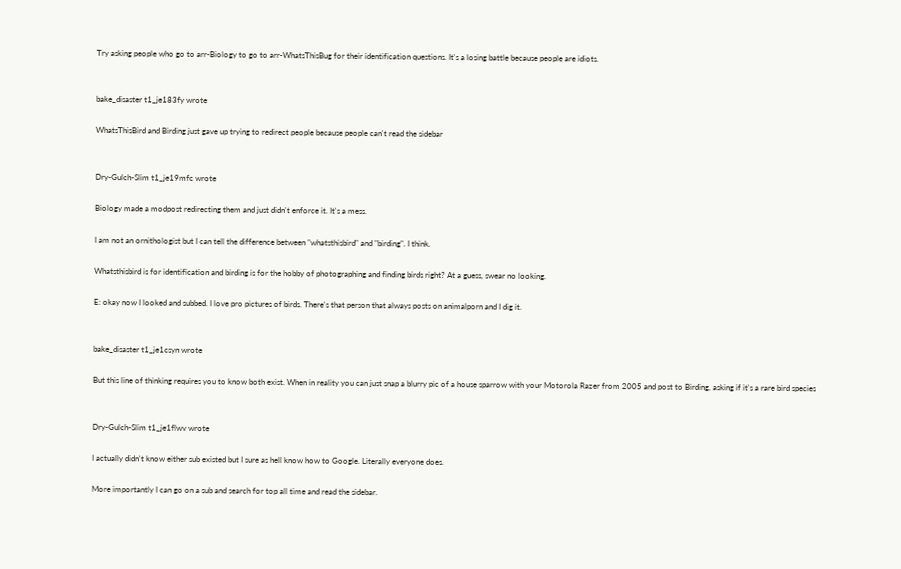Try asking people who go to arr-Biology to go to arr-WhatsThisBug for their identification questions. It's a losing battle because people are idiots.


bake_disaster t1_je183fy wrote

WhatsThisBird and Birding just gave up trying to redirect people because people can't read the sidebar


Dry-Gulch-Slim t1_je19mfc wrote

Biology made a modpost redirecting them and just didn't enforce it. It's a mess.

I am not an ornithologist but I can tell the difference between "whatsthisbird" and "birding". I think.

Whatsthisbird is for identification and birding is for the hobby of photographing and finding birds right? At a guess, swear no looking.

E: okay now I looked and subbed. I love pro pictures of birds. There's that person that always posts on animalporn and I dig it.


bake_disaster t1_je1csyn wrote

But this line of thinking requires you to know both exist. When in reality you can just snap a blurry pic of a house sparrow with your Motorola Razer from 2005 and post to Birding, asking if it's a rare bird species


Dry-Gulch-Slim t1_je1flwv wrote

I actually didn't know either sub existed but I sure as hell know how to Google. Literally everyone does.

More importantly I can go on a sub and search for top all time and read the sidebar.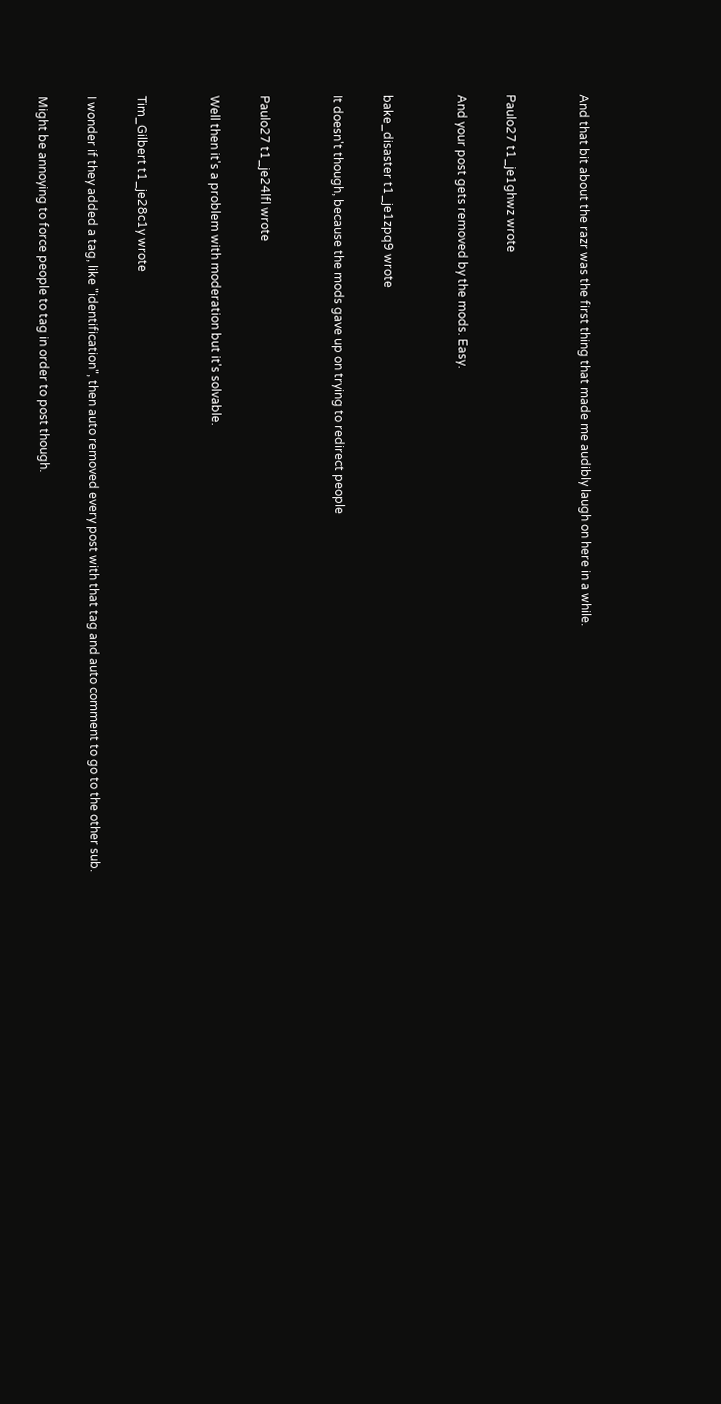And that bit about the razr was the first thing that made me audibly laugh on here in a while.


Paulo27 t1_je1ghwz wrote

And your post gets removed by the mods. Easy.


bake_disaster t1_je1zpq9 wrote

It doesn't though, because the mods gave up on trying to redirect people


Paulo27 t1_je24lfl wrote

Well then it's a problem with moderation but it's solvable.


Tim_Gilbert t1_je28c1y wrote

I wonder if they added a tag, like "identification", then auto removed every post with that tag and auto comment to go to the other sub.

Might be annoying to force people to tag in order to post though.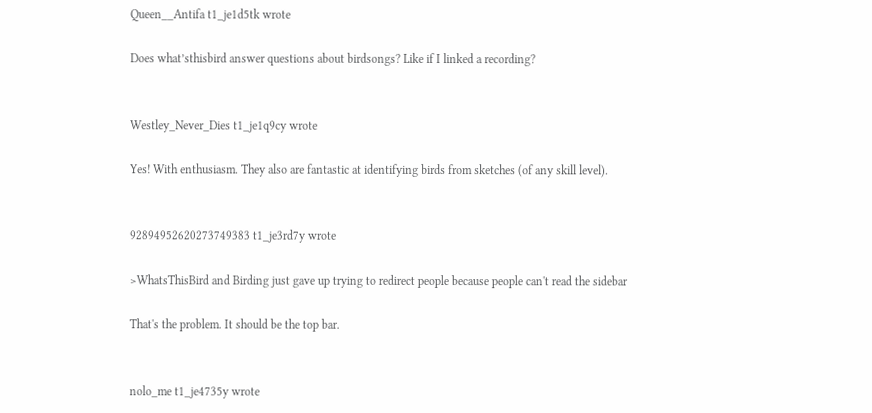Queen__Antifa t1_je1d5tk wrote

Does what’sthisbird answer questions about birdsongs? Like if I linked a recording?


Westley_Never_Dies t1_je1q9cy wrote

Yes! With enthusiasm. They also are fantastic at identifying birds from sketches (of any skill level).


92894952620273749383 t1_je3rd7y wrote

>WhatsThisBird and Birding just gave up trying to redirect people because people can't read the sidebar

That's the problem. It should be the top bar.


nolo_me t1_je4735y wrote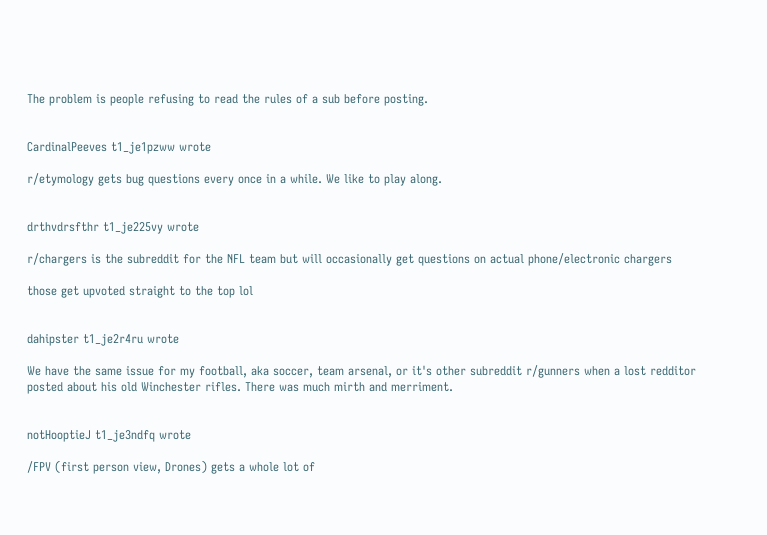The problem is people refusing to read the rules of a sub before posting.


CardinalPeeves t1_je1pzww wrote

r/etymology gets bug questions every once in a while. We like to play along.


drthvdrsfthr t1_je225vy wrote

r/chargers is the subreddit for the NFL team but will occasionally get questions on actual phone/electronic chargers

those get upvoted straight to the top lol


dahipster t1_je2r4ru wrote

We have the same issue for my football, aka soccer, team arsenal, or it's other subreddit r/gunners when a lost redditor posted about his old Winchester rifles. There was much mirth and merriment.


notHooptieJ t1_je3ndfq wrote

/FPV (first person view, Drones) gets a whole lot of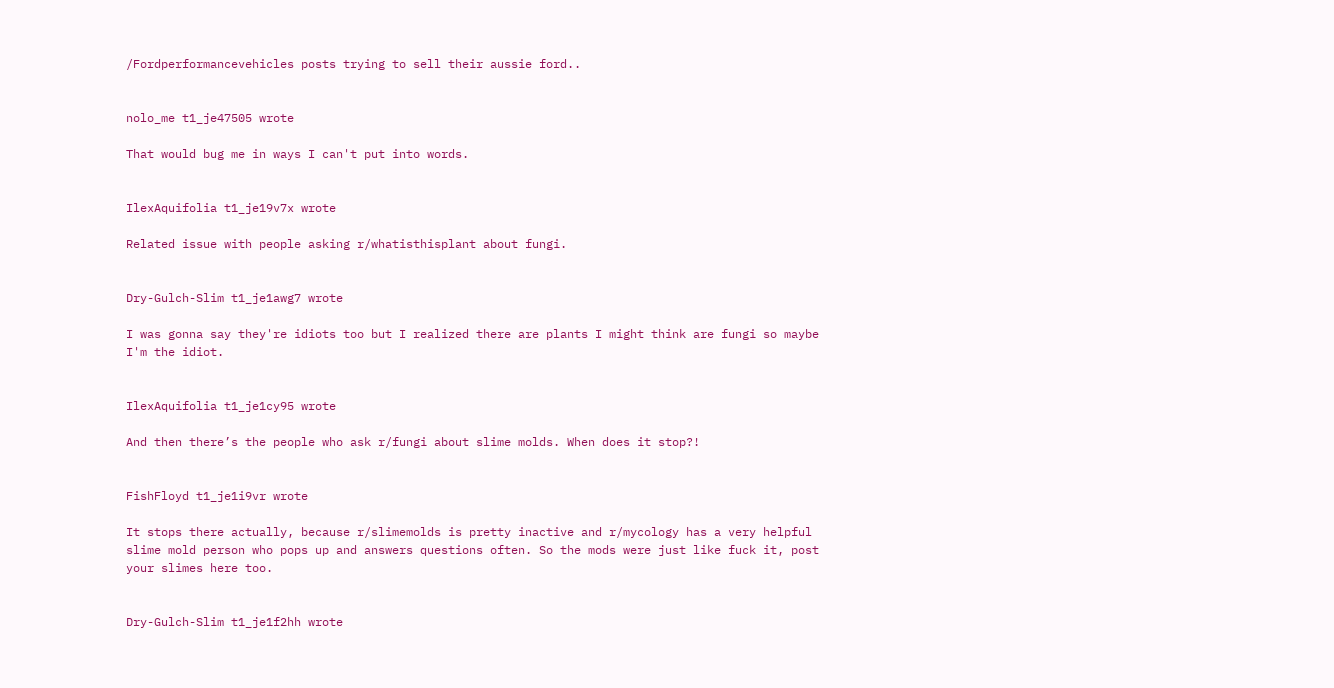/Fordperformancevehicles posts trying to sell their aussie ford..


nolo_me t1_je47505 wrote

That would bug me in ways I can't put into words.


IlexAquifolia t1_je19v7x wrote

Related issue with people asking r/whatisthisplant about fungi.


Dry-Gulch-Slim t1_je1awg7 wrote

I was gonna say they're idiots too but I realized there are plants I might think are fungi so maybe I'm the idiot.


IlexAquifolia t1_je1cy95 wrote

And then there’s the people who ask r/fungi about slime molds. When does it stop?!


FishFloyd t1_je1i9vr wrote

It stops there actually, because r/slimemolds is pretty inactive and r/mycology has a very helpful slime mold person who pops up and answers questions often. So the mods were just like fuck it, post your slimes here too.


Dry-Gulch-Slim t1_je1f2hh wrote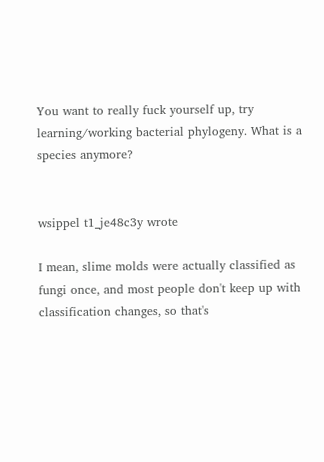You want to really fuck yourself up, try learning/working bacterial phylogeny. What is a species anymore?


wsippel t1_je48c3y wrote

I mean, slime molds were actually classified as fungi once, and most people don't keep up with classification changes, so that's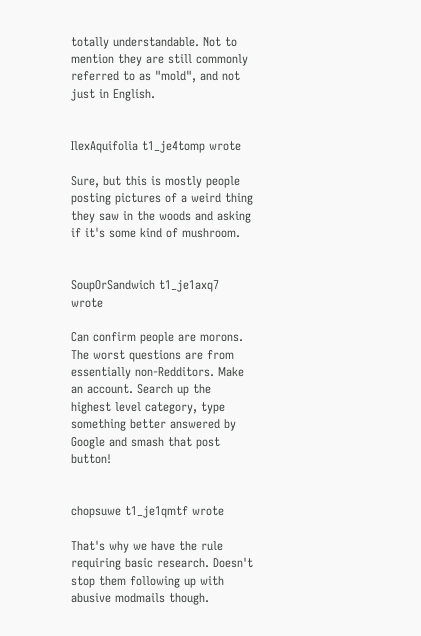totally understandable. Not to mention they are still commonly referred to as "mold", and not just in English.


IlexAquifolia t1_je4tomp wrote

Sure, but this is mostly people posting pictures of a weird thing they saw in the woods and asking if it's some kind of mushroom.


SoupOrSandwich t1_je1axq7 wrote

Can confirm people are morons. The worst questions are from essentially non-Redditors. Make an account. Search up the highest level category, type something better answered by Google and smash that post button!


chopsuwe t1_je1qmtf wrote

That's why we have the rule requiring basic research. Doesn't stop them following up with abusive modmails though.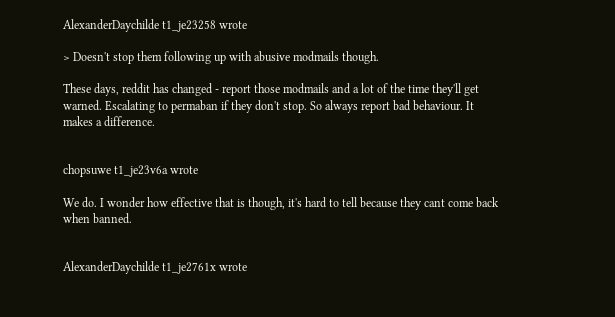AlexanderDaychilde t1_je23258 wrote

> Doesn't stop them following up with abusive modmails though.

These days, reddit has changed - report those modmails and a lot of the time they'll get warned. Escalating to permaban if they don't stop. So always report bad behaviour. It makes a difference.


chopsuwe t1_je23v6a wrote

We do. I wonder how effective that is though, it's hard to tell because they cant come back when banned.


AlexanderDaychilde t1_je2761x wrote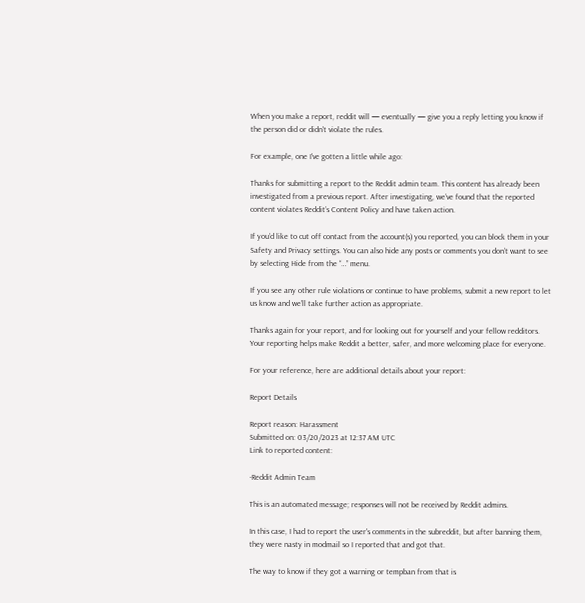When you make a report, reddit will — eventually — give you a reply letting you know if the person did or didn't violate the rules.

For example, one I've gotten a little while ago:

Thanks for submitting a report to the Reddit admin team. This content has already been investigated from a previous report. After investigating, we’ve found that the reported content violates Reddit’s Content Policy and have taken action.

If you’d like to cut off contact from the account(s) you reported, you can block them in your Safety and Privacy settings. You can also hide any posts or comments you don’t want to see by selecting Hide from the “…” menu.

If you see any other rule violations or continue to have problems, submit a new report to let us know and we’ll take further action as appropriate.

Thanks again for your report, and for looking out for yourself and your fellow redditors. Your reporting helps make Reddit a better, safer, and more welcoming place for everyone.

For your reference, here are additional details about your report:

Report Details

Report reason: Harassment
Submitted on: 03/20/2023 at 12:37 AM UTC
Link to reported content:

-Reddit Admin Team

This is an automated message; responses will not be received by Reddit admins.

In this case, I had to report the user's comments in the subreddit, but after banning them, they were nasty in modmail so I reported that and got that.

The way to know if they got a warning or tempban from that is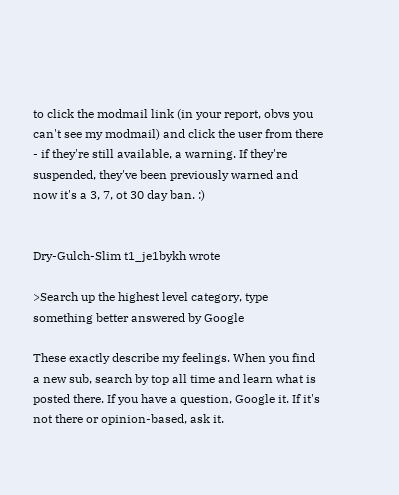to click the modmail link (in your report, obvs you can't see my modmail) and click the user from there - if they're still available, a warning. If they're suspended, they've been previously warned and now it's a 3, 7, ot 30 day ban. :)


Dry-Gulch-Slim t1_je1bykh wrote

>Search up the highest level category, type something better answered by Google

These exactly describe my feelings. When you find a new sub, search by top all time and learn what is posted there. If you have a question, Google it. If it's not there or opinion-based, ask it.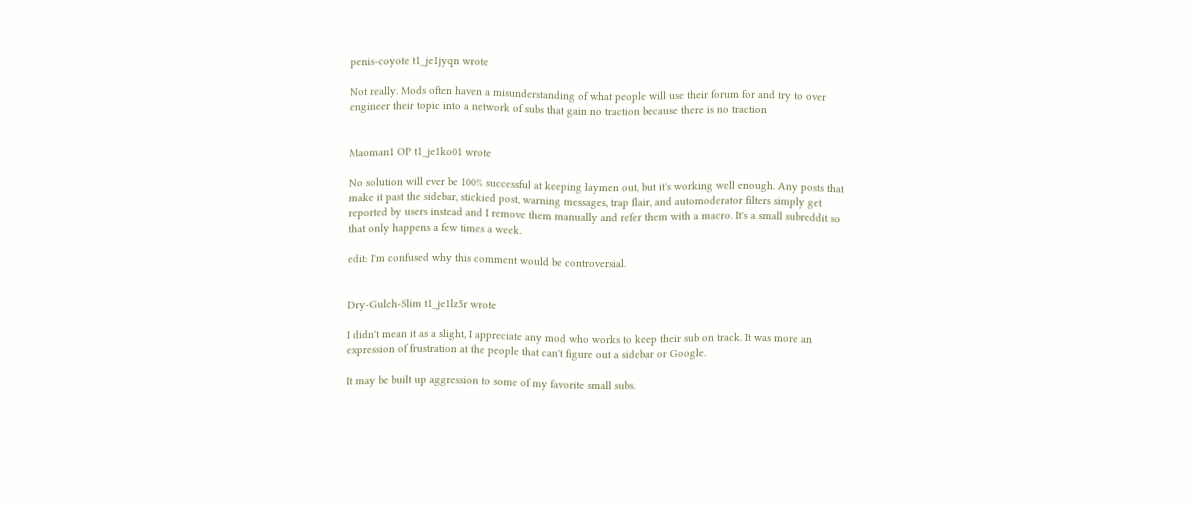penis-coyote t1_je1jyqn wrote

Not really. Mods often haven a misunderstanding of what people will use their forum for and try to over engineer their topic into a network of subs that gain no traction because there is no traction


Maoman1 OP t1_je1ko01 wrote

No solution will ever be 100% successful at keeping laymen out, but it's working well enough. Any posts that make it past the sidebar, stickied post, warning messages, trap flair, and automoderator filters simply get reported by users instead and I remove them manually and refer them with a macro. It's a small subreddit so that only happens a few times a week.

edit: I'm confused why this comment would be controversial.


Dry-Gulch-Slim t1_je1lz5r wrote

I didn't mean it as a slight, I appreciate any mod who works to keep their sub on track. It was more an expression of frustration at the people that can't figure out a sidebar or Google.

It may be built up aggression to some of my favorite small subs.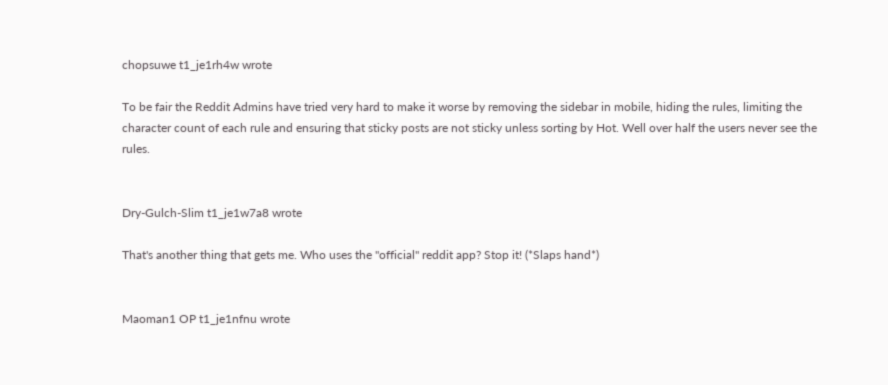chopsuwe t1_je1rh4w wrote

To be fair the Reddit Admins have tried very hard to make it worse by removing the sidebar in mobile, hiding the rules, limiting the character count of each rule and ensuring that sticky posts are not sticky unless sorting by Hot. Well over half the users never see the rules.


Dry-Gulch-Slim t1_je1w7a8 wrote

That's another thing that gets me. Who uses the "official" reddit app? Stop it! (*Slaps hand*)


Maoman1 OP t1_je1nfnu wrote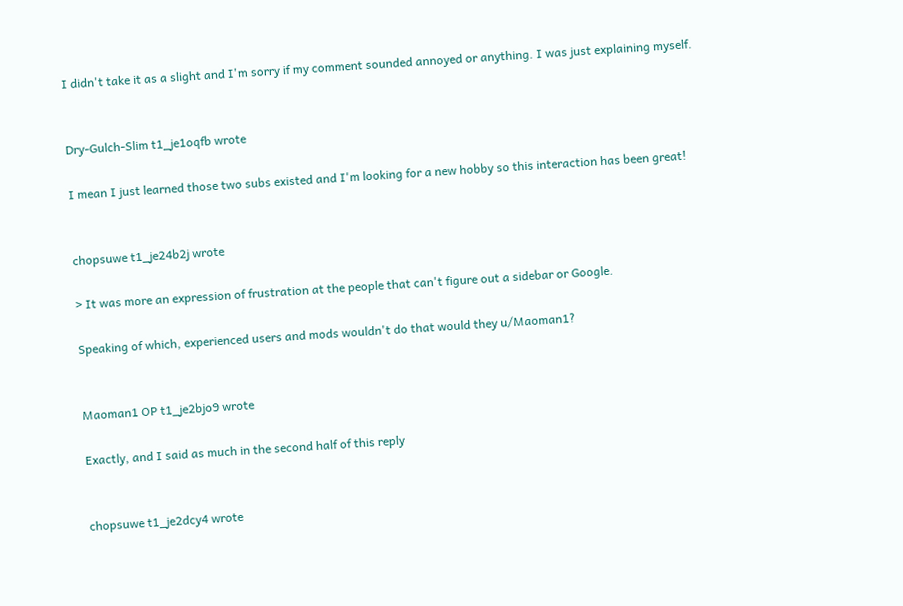I didn't take it as a slight and I'm sorry if my comment sounded annoyed or anything. I was just explaining myself.


Dry-Gulch-Slim t1_je1oqfb wrote

I mean I just learned those two subs existed and I'm looking for a new hobby so this interaction has been great!


chopsuwe t1_je24b2j wrote

> It was more an expression of frustration at the people that can't figure out a sidebar or Google.

Speaking of which, experienced users and mods wouldn't do that would they u/Maoman1?


Maoman1 OP t1_je2bjo9 wrote

Exactly, and I said as much in the second half of this reply


chopsuwe t1_je2dcy4 wrote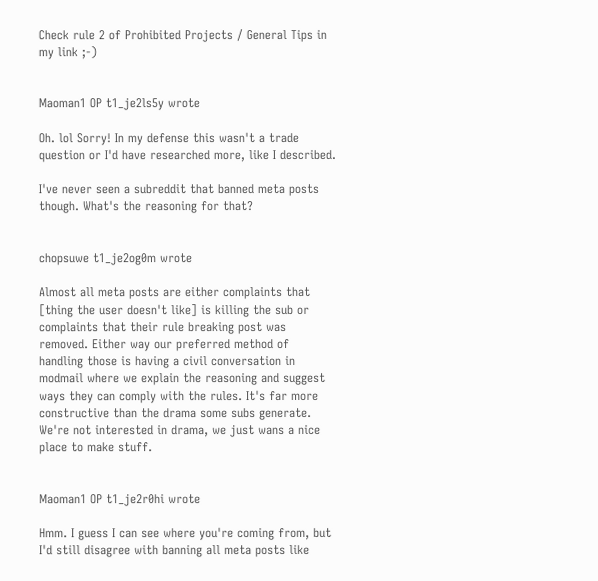Check rule 2 of Prohibited Projects / General Tips in my link ;-)


Maoman1 OP t1_je2ls5y wrote

Oh. lol Sorry! In my defense this wasn't a trade question or I'd have researched more, like I described.

I've never seen a subreddit that banned meta posts though. What's the reasoning for that?


chopsuwe t1_je2og0m wrote

Almost all meta posts are either complaints that [thing the user doesn't like] is killing the sub or complaints that their rule breaking post was removed. Either way our preferred method of handling those is having a civil conversation in modmail where we explain the reasoning and suggest ways they can comply with the rules. It's far more constructive than the drama some subs generate. We're not interested in drama, we just wans a nice place to make stuff.


Maoman1 OP t1_je2r0hi wrote

Hmm. I guess I can see where you're coming from, but I'd still disagree with banning all meta posts like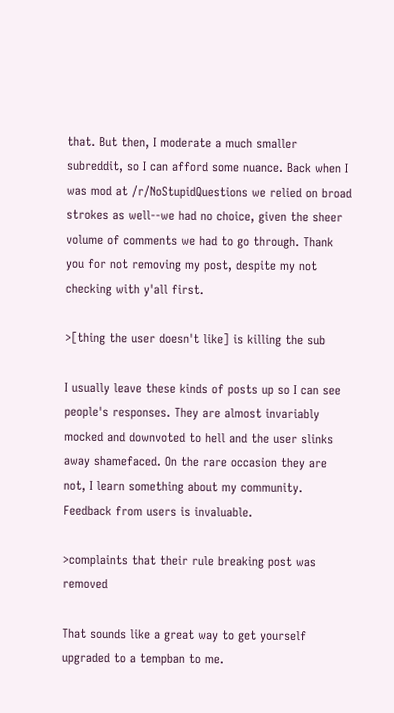that. But then, I moderate a much smaller subreddit, so I can afford some nuance. Back when I was mod at /r/NoStupidQuestions we relied on broad strokes as well--we had no choice, given the sheer volume of comments we had to go through. Thank you for not removing my post, despite my not checking with y'all first.

>[thing the user doesn't like] is killing the sub

I usually leave these kinds of posts up so I can see people's responses. They are almost invariably mocked and downvoted to hell and the user slinks away shamefaced. On the rare occasion they are not, I learn something about my community. Feedback from users is invaluable.

>complaints that their rule breaking post was removed

That sounds like a great way to get yourself upgraded to a tempban to me.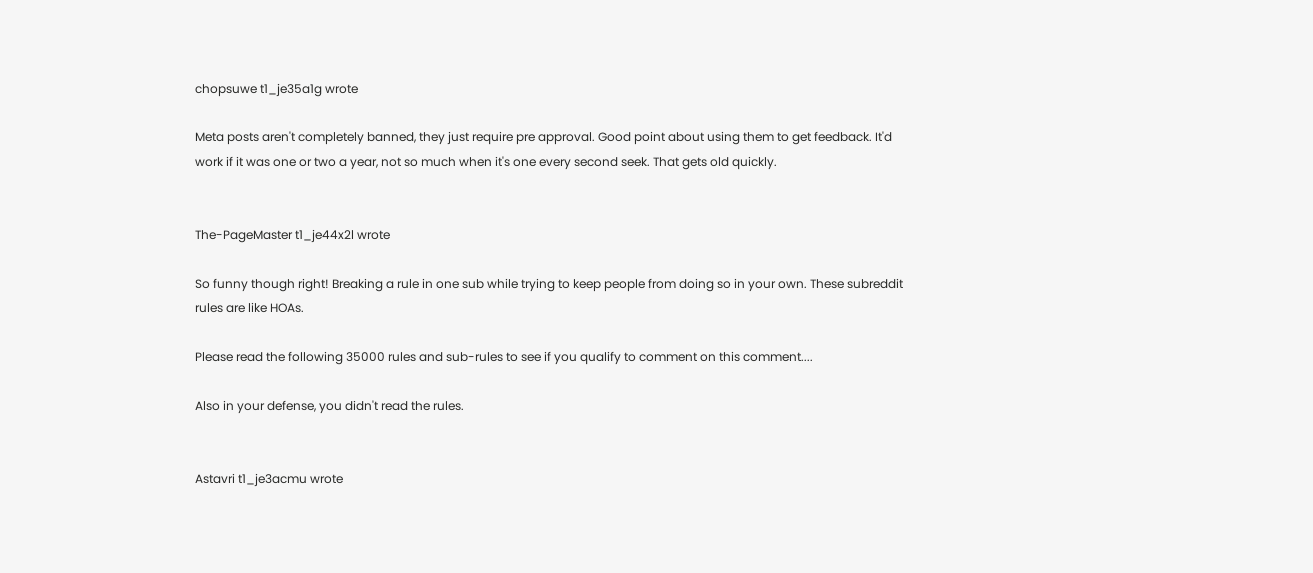chopsuwe t1_je35a1g wrote

Meta posts aren't completely banned, they just require pre approval. Good point about using them to get feedback. It'd work if it was one or two a year, not so much when it's one every second seek. That gets old quickly.


The-PageMaster t1_je44x2l wrote

So funny though right! Breaking a rule in one sub while trying to keep people from doing so in your own. These subreddit rules are like HOAs.

Please read the following 35000 rules and sub-rules to see if you qualify to comment on this comment....

Also in your defense, you didn't read the rules.


Astavri t1_je3acmu wrote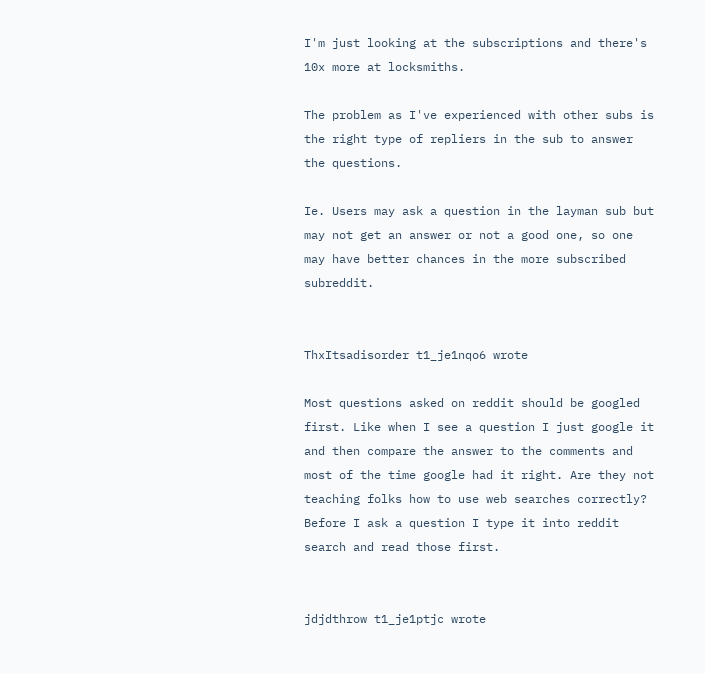I'm just looking at the subscriptions and there's 10x more at locksmiths.

The problem as I've experienced with other subs is the right type of repliers in the sub to answer the questions.

Ie. Users may ask a question in the layman sub but may not get an answer or not a good one, so one may have better chances in the more subscribed subreddit.


ThxItsadisorder t1_je1nqo6 wrote

Most questions asked on reddit should be googled first. Like when I see a question I just google it and then compare the answer to the comments and most of the time google had it right. Are they not teaching folks how to use web searches correctly? Before I ask a question I type it into reddit search and read those first.


jdjdthrow t1_je1ptjc wrote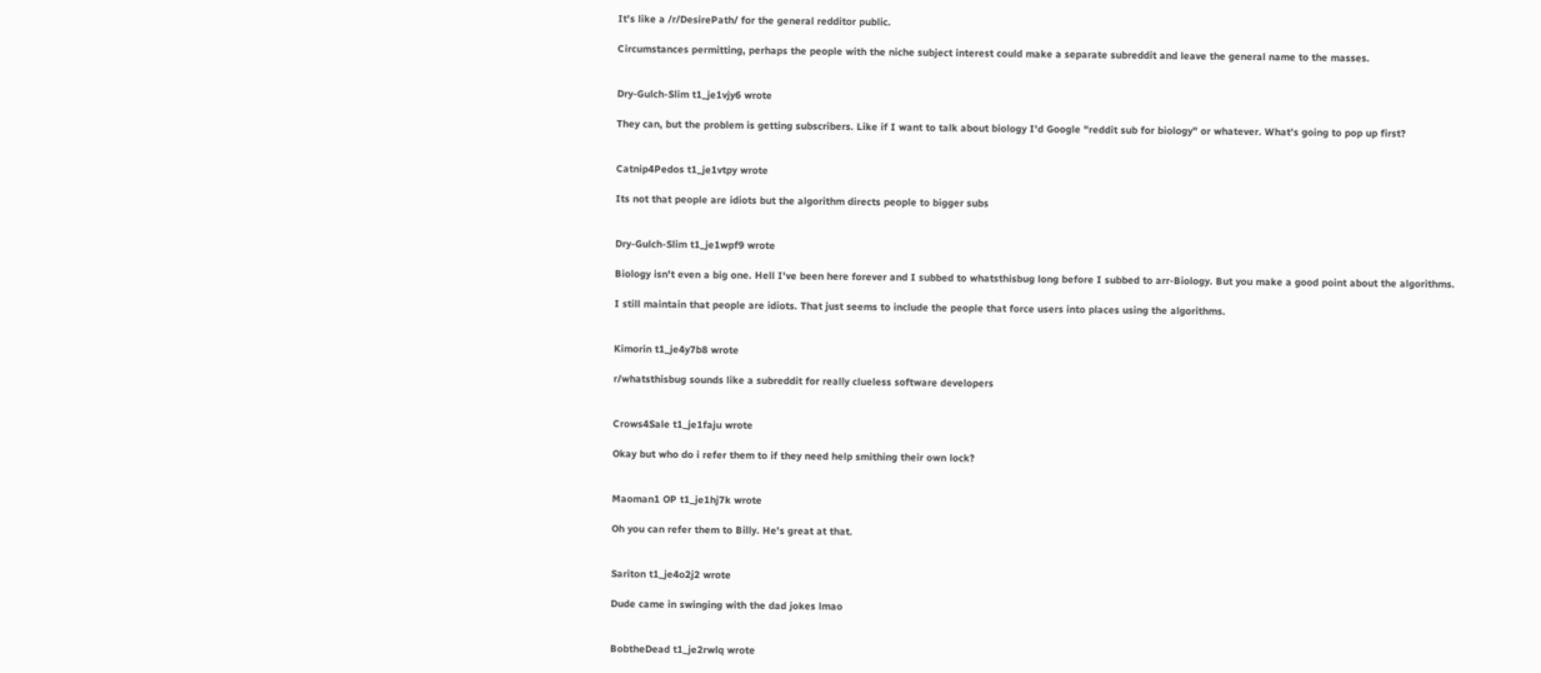It's like a /r/DesirePath/ for the general redditor public.

Circumstances permitting, perhaps the people with the niche subject interest could make a separate subreddit and leave the general name to the masses.


Dry-Gulch-Slim t1_je1vjy6 wrote

They can, but the problem is getting subscribers. Like if I want to talk about biology I'd Google "reddit sub for biology" or whatever. What's going to pop up first?


Catnip4Pedos t1_je1vtpy wrote

Its not that people are idiots but the algorithm directs people to bigger subs


Dry-Gulch-Slim t1_je1wpf9 wrote

Biology isn't even a big one. Hell I've been here forever and I subbed to whatsthisbug long before I subbed to arr-Biology. But you make a good point about the algorithms.

I still maintain that people are idiots. That just seems to include the people that force users into places using the algorithms.


Kimorin t1_je4y7b8 wrote

r/whatsthisbug sounds like a subreddit for really clueless software developers


Crows4Sale t1_je1faju wrote

Okay but who do i refer them to if they need help smithing their own lock?


Maoman1 OP t1_je1hj7k wrote

Oh you can refer them to Billy. He's great at that.


Sariton t1_je4o2j2 wrote

Dude came in swinging with the dad jokes lmao


BobtheDead t1_je2rwlq wrote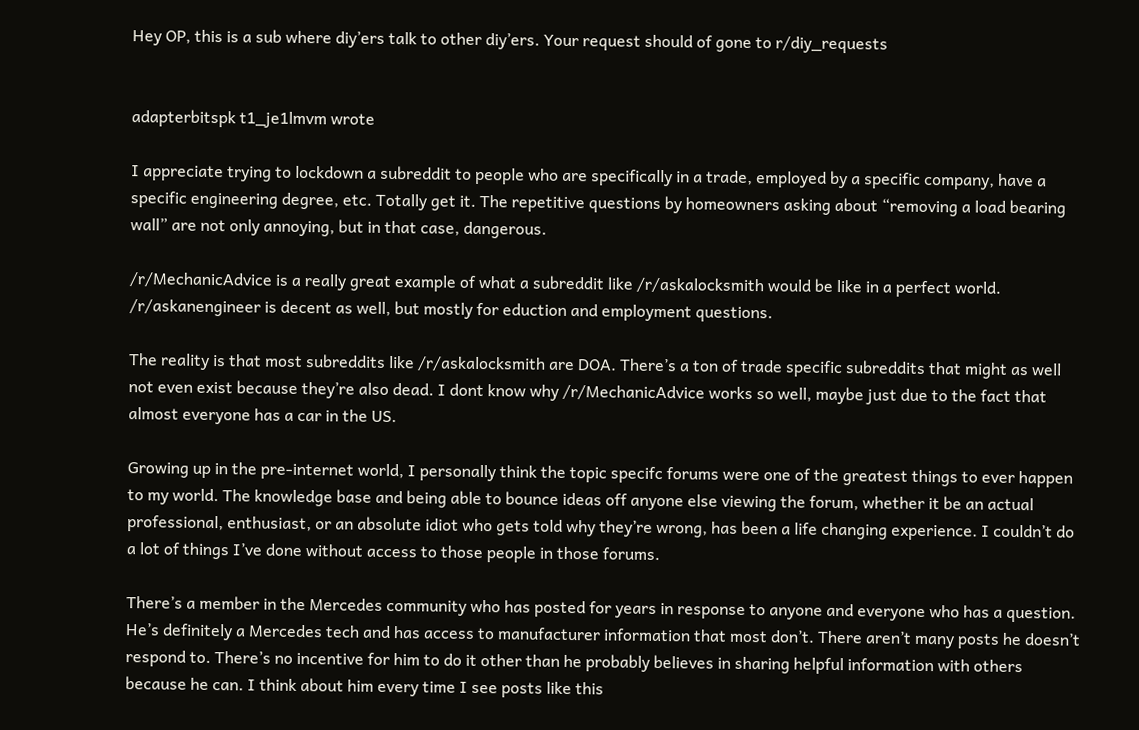Hey OP, this is a sub where diy’ers talk to other diy’ers. Your request should of gone to r/diy_requests


adapterbitspk t1_je1lmvm wrote

I appreciate trying to lockdown a subreddit to people who are specifically in a trade, employed by a specific company, have a specific engineering degree, etc. Totally get it. The repetitive questions by homeowners asking about “removing a load bearing wall” are not only annoying, but in that case, dangerous.

/r/MechanicAdvice is a really great example of what a subreddit like /r/askalocksmith would be like in a perfect world. /r/askanengineer is decent as well, but mostly for eduction and employment questions.

The reality is that most subreddits like /r/askalocksmith are DOA. There’s a ton of trade specific subreddits that might as well not even exist because they’re also dead. I dont know why /r/MechanicAdvice works so well, maybe just due to the fact that almost everyone has a car in the US.

Growing up in the pre-internet world, I personally think the topic specifc forums were one of the greatest things to ever happen to my world. The knowledge base and being able to bounce ideas off anyone else viewing the forum, whether it be an actual professional, enthusiast, or an absolute idiot who gets told why they’re wrong, has been a life changing experience. I couldn’t do a lot of things I’ve done without access to those people in those forums.

There’s a member in the Mercedes community who has posted for years in response to anyone and everyone who has a question. He’s definitely a Mercedes tech and has access to manufacturer information that most don’t. There aren’t many posts he doesn’t respond to. There’s no incentive for him to do it other than he probably believes in sharing helpful information with others because he can. I think about him every time I see posts like this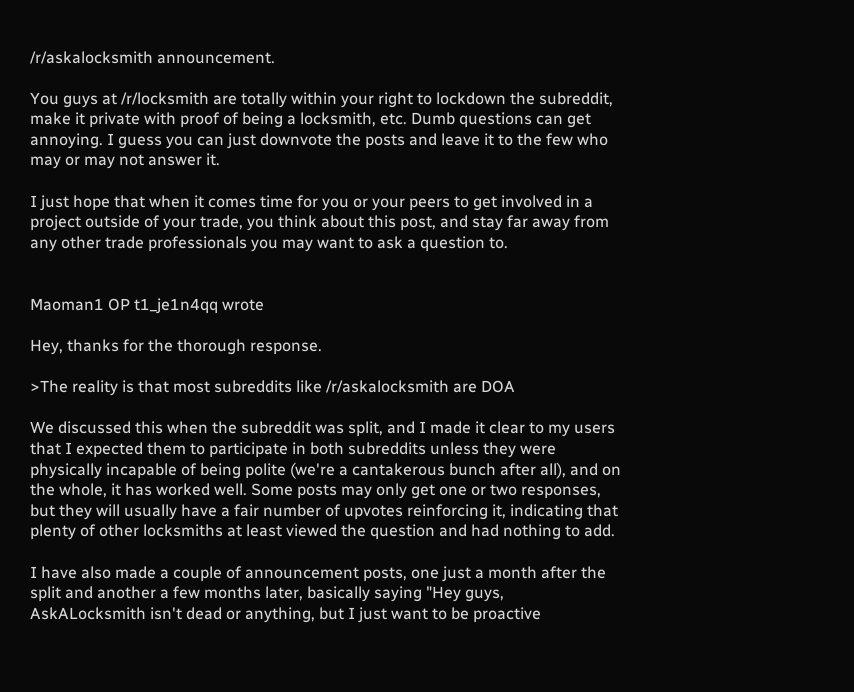/r/askalocksmith announcement.

You guys at /r/locksmith are totally within your right to lockdown the subreddit, make it private with proof of being a locksmith, etc. Dumb questions can get annoying. I guess you can just downvote the posts and leave it to the few who may or may not answer it.

I just hope that when it comes time for you or your peers to get involved in a project outside of your trade, you think about this post, and stay far away from any other trade professionals you may want to ask a question to.


Maoman1 OP t1_je1n4qq wrote

Hey, thanks for the thorough response.

>The reality is that most subreddits like /r/askalocksmith are DOA

We discussed this when the subreddit was split, and I made it clear to my users that I expected them to participate in both subreddits unless they were physically incapable of being polite (we're a cantakerous bunch after all), and on the whole, it has worked well. Some posts may only get one or two responses, but they will usually have a fair number of upvotes reinforcing it, indicating that plenty of other locksmiths at least viewed the question and had nothing to add.

I have also made a couple of announcement posts, one just a month after the split and another a few months later, basically saying "Hey guys, AskALocksmith isn't dead or anything, but I just want to be proactive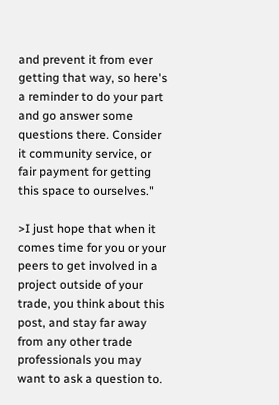and prevent it from ever getting that way, so here's a reminder to do your part and go answer some questions there. Consider it community service, or fair payment for getting this space to ourselves."

>I just hope that when it comes time for you or your peers to get involved in a project outside of your trade, you think about this post, and stay far away from any other trade professionals you may want to ask a question to.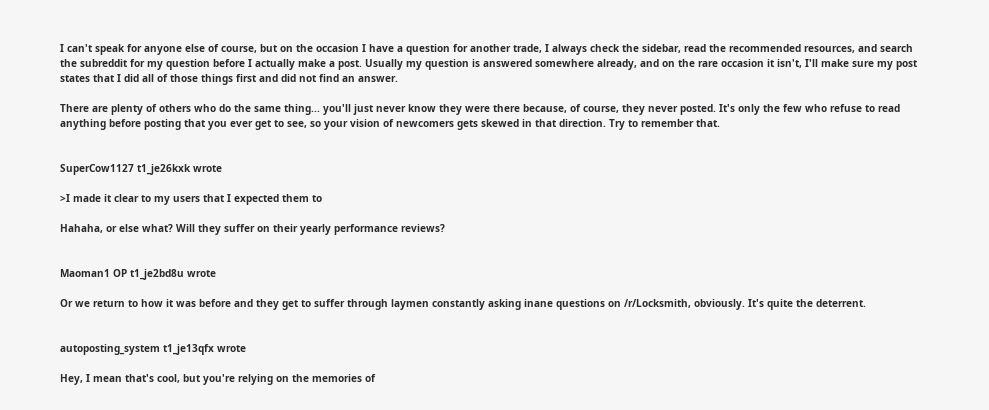I can't speak for anyone else of course, but on the occasion I have a question for another trade, I always check the sidebar, read the recommended resources, and search the subreddit for my question before I actually make a post. Usually my question is answered somewhere already, and on the rare occasion it isn't, I'll make sure my post states that I did all of those things first and did not find an answer.

There are plenty of others who do the same thing... you'll just never know they were there because, of course, they never posted. It's only the few who refuse to read anything before posting that you ever get to see, so your vision of newcomers gets skewed in that direction. Try to remember that.


SuperCow1127 t1_je26kxk wrote

>I made it clear to my users that I expected them to

Hahaha, or else what? Will they suffer on their yearly performance reviews?


Maoman1 OP t1_je2bd8u wrote

Or we return to how it was before and they get to suffer through laymen constantly asking inane questions on /r/Locksmith, obviously. It's quite the deterrent.


autoposting_system t1_je13qfx wrote

Hey, I mean that's cool, but you're relying on the memories of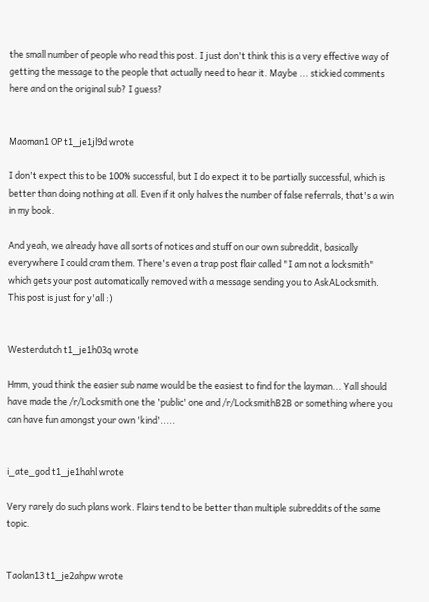the small number of people who read this post. I just don't think this is a very effective way of getting the message to the people that actually need to hear it. Maybe ... stickied comments here and on the original sub? I guess?


Maoman1 OP t1_je1jl9d wrote

I don't expect this to be 100% successful, but I do expect it to be partially successful, which is better than doing nothing at all. Even if it only halves the number of false referrals, that's a win in my book.

And yeah, we already have all sorts of notices and stuff on our own subreddit, basically everywhere I could cram them. There's even a trap post flair called "I am not a locksmith" which gets your post automatically removed with a message sending you to AskALocksmith. This post is just for y'all :)


Westerdutch t1_je1h03q wrote

Hmm, youd think the easier sub name would be the easiest to find for the layman... Yall should have made the /r/Locksmith one the 'public' one and /r/LocksmithB2B or something where you can have fun amongst your own 'kind'.....


i_ate_god t1_je1hahl wrote

Very rarely do such plans work. Flairs tend to be better than multiple subreddits of the same topic.


Taolan13 t1_je2ahpw wrote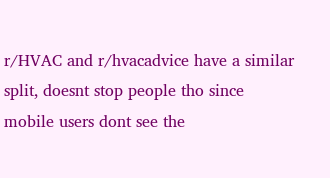r/HVAC and r/hvacadvice have a similar split, doesnt stop people tho since mobile users dont see the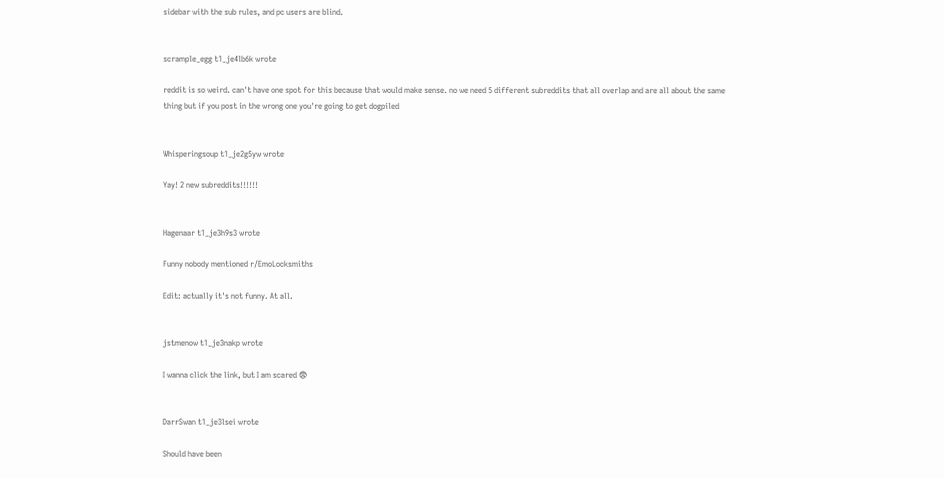sidebar with the sub rules, and pc users are blind.


scrample_egg t1_je4lb6k wrote

reddit is so weird. can't have one spot for this because that would make sense. no we need 5 different subreddits that all overlap and are all about the same thing but if you post in the wrong one you're going to get dogpiled


Whisperingsoup t1_je2g5yw wrote

Yay! 2 new subreddits!!!!!!


Hagenaar t1_je3h9s3 wrote

Funny nobody mentioned r/EmoLocksmiths

Edit: actually it's not funny. At all.


jstmenow t1_je3nakp wrote

I wanna click the link, but I am scared 😨


DarrSwan t1_je3lsei wrote

Should have been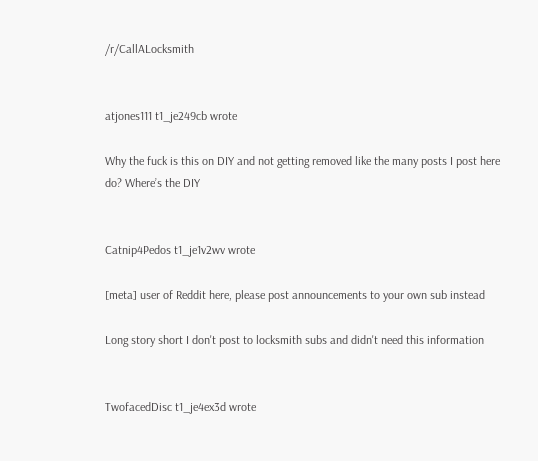/r/CallALocksmith


atjones111 t1_je249cb wrote

Why the fuck is this on DIY and not getting removed like the many posts I post here do? Where’s the DIY


Catnip4Pedos t1_je1v2wv wrote

[meta] user of Reddit here, please post announcements to your own sub instead

Long story short I don't post to locksmith subs and didn't need this information


TwofacedDisc t1_je4ex3d wrote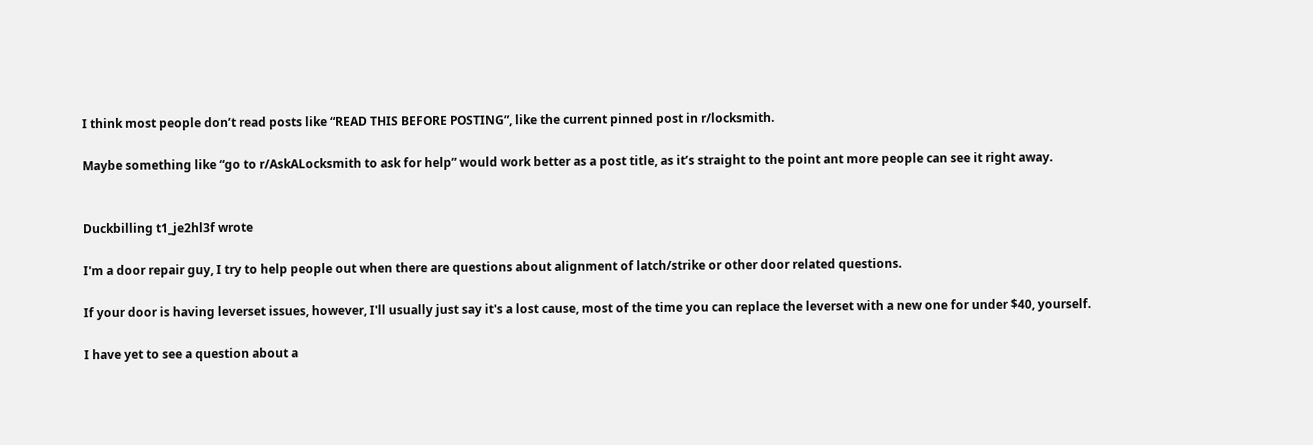I think most people don’t read posts like “READ THIS BEFORE POSTING”, like the current pinned post in r/locksmith.

Maybe something like “go to r/AskALocksmith to ask for help” would work better as a post title, as it’s straight to the point ant more people can see it right away.


Duckbilling t1_je2hl3f wrote

I'm a door repair guy, I try to help people out when there are questions about alignment of latch/strike or other door related questions.

If your door is having leverset issues, however, I'll usually just say it's a lost cause, most of the time you can replace the leverset with a new one for under $40, yourself.

I have yet to see a question about a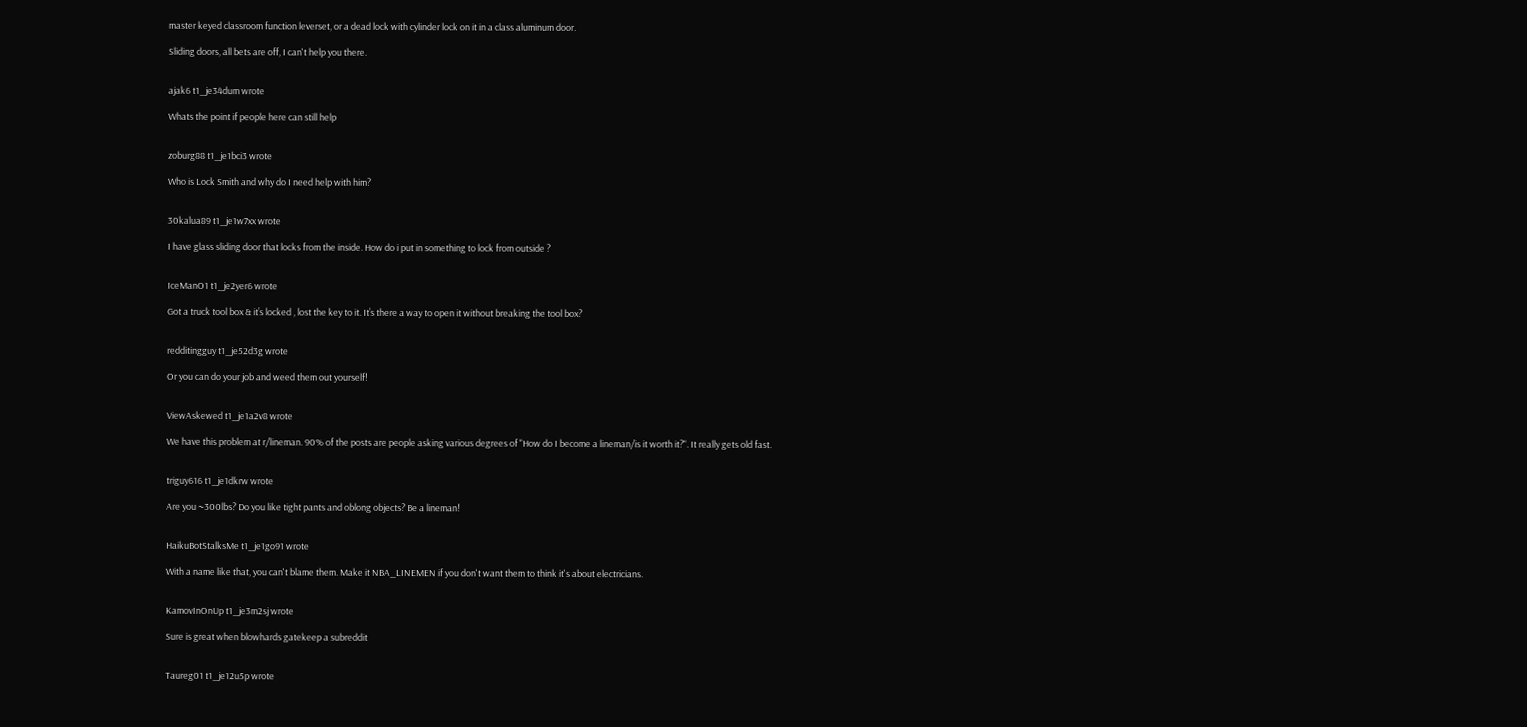master keyed classroom function leverset, or a dead lock with cylinder lock on it in a class aluminum door.

Sliding doors, all bets are off, I can't help you there.


ajak6 t1_je34dum wrote

Whats the point if people here can still help


zoburg88 t1_je1bci3 wrote

Who is Lock Smith and why do I need help with him?


30kalua89 t1_je1w7xx wrote

I have glass sliding door that locks from the inside. How do i put in something to lock from outside ?


IceManO1 t1_je2yer6 wrote

Got a truck tool box & it’s locked , lost the key to it. It’s there a way to open it without breaking the tool box?


redditingguy t1_je52d3g wrote

Or you can do your job and weed them out yourself!


ViewAskewed t1_je1a2v8 wrote

We have this problem at r/lineman. 90% of the posts are people asking various degrees of "How do I become a lineman/is it worth it?". It really gets old fast.


triguy616 t1_je1dkrw wrote

Are you ~300lbs? Do you like tight pants and oblong objects? Be a lineman!


HaikuBotStalksMe t1_je1go91 wrote

With a name like that, you can't blame them. Make it NBA_LINEMEN if you don't want them to think it's about electricians.


KamovInOnUp t1_je3m2sj wrote

Sure is great when blowhards gatekeep a subreddit


Taureg01 t1_je12u5p wrote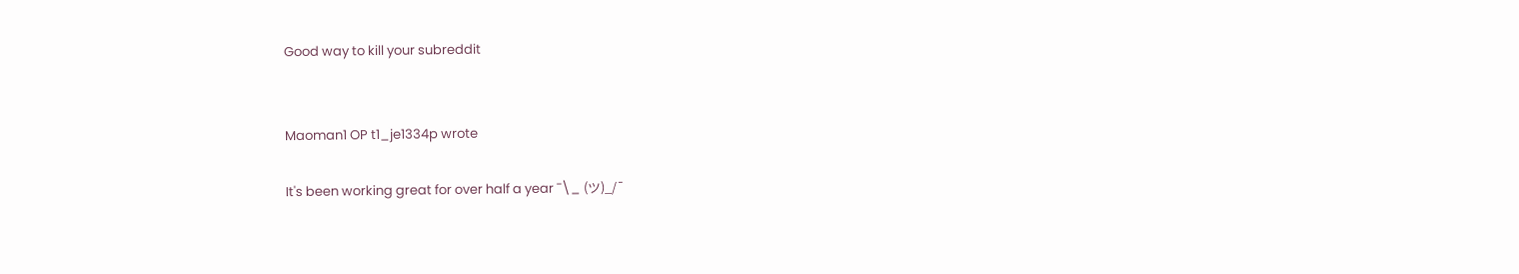Good way to kill your subreddit


Maoman1 OP t1_je1334p wrote

It's been working great for over half a year ¯\_ (ツ)_/¯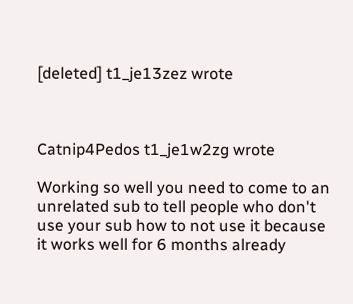[deleted] t1_je13zez wrote



Catnip4Pedos t1_je1w2zg wrote

Working so well you need to come to an unrelated sub to tell people who don't use your sub how to not use it because it works well for 6 months already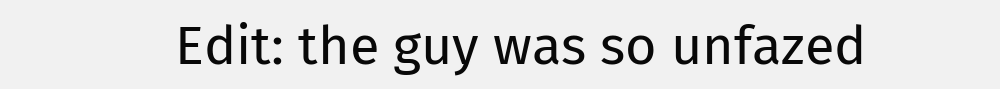Edit: the guy was so unfazed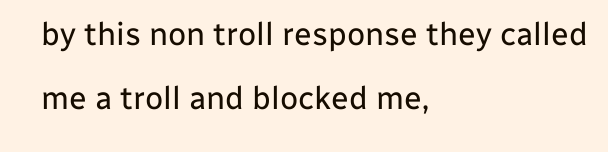by this non troll response they called me a troll and blocked me,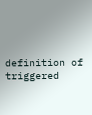definition of triggered